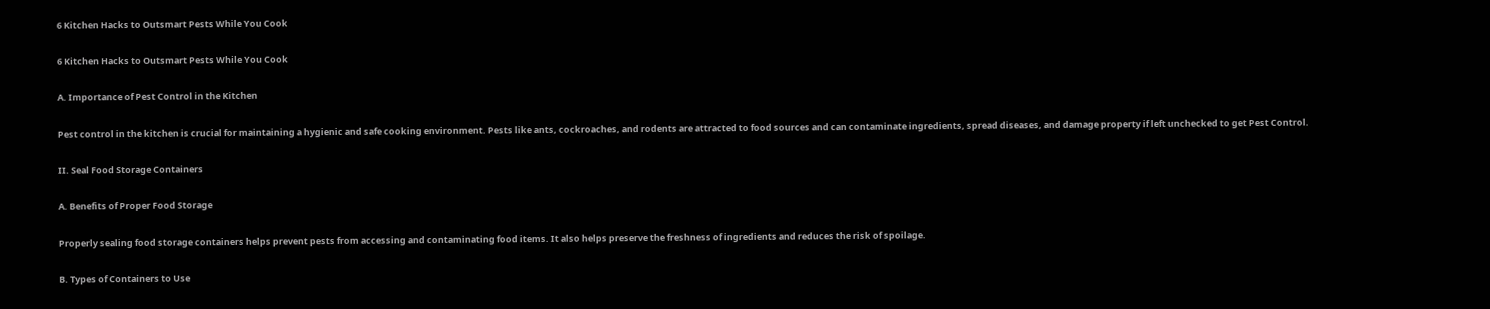6 Kitchen Hacks to Outsmart Pests While You Cook

6 Kitchen Hacks to Outsmart Pests While You Cook

A. Importance of Pest Control in the Kitchen

Pest control in the kitchen is crucial for maintaining a hygienic and safe cooking environment. Pests like ants, cockroaches, and rodents are attracted to food sources and can contaminate ingredients, spread diseases, and damage property if left unchecked to get Pest Control.

II. Seal Food Storage Containers

A. Benefits of Proper Food Storage

Properly sealing food storage containers helps prevent pests from accessing and contaminating food items. It also helps preserve the freshness of ingredients and reduces the risk of spoilage.

B. Types of Containers to Use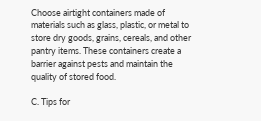Choose airtight containers made of materials such as glass, plastic, or metal to store dry goods, grains, cereals, and other pantry items. These containers create a barrier against pests and maintain the quality of stored food.

C. Tips for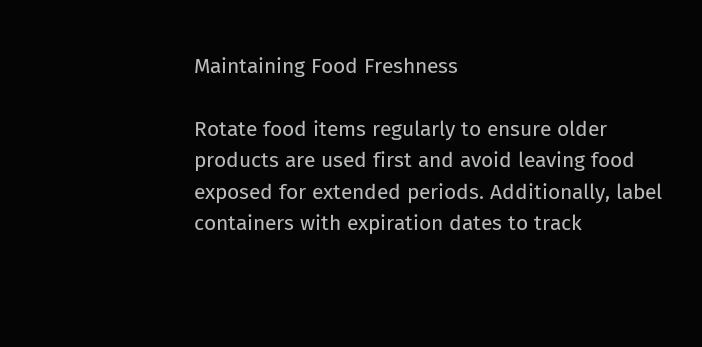Maintaining Food Freshness

Rotate food items regularly to ensure older products are used first and avoid leaving food exposed for extended periods. Additionally, label containers with expiration dates to track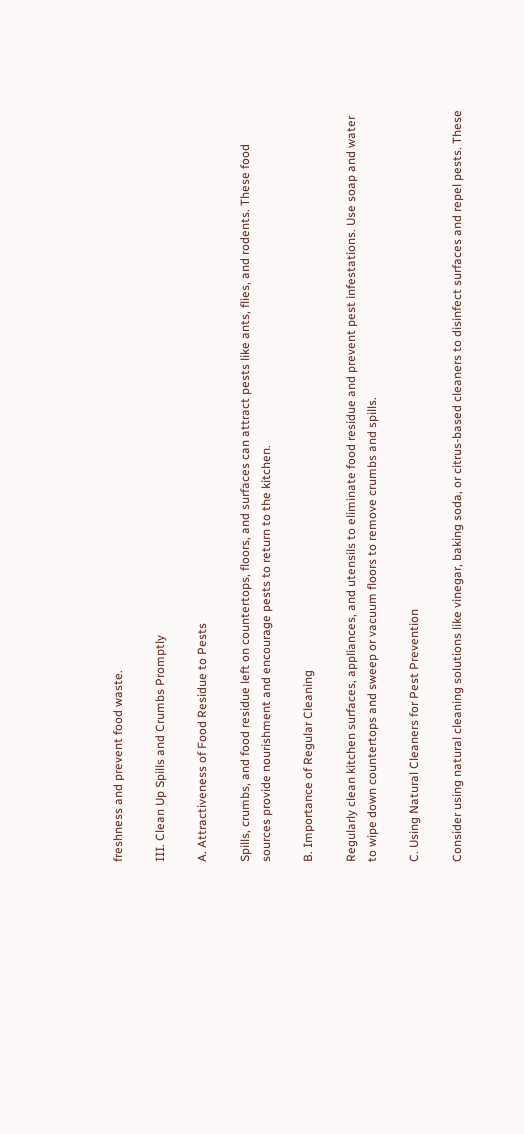freshness and prevent food waste.

III. Clean Up Spills and Crumbs Promptly

A. Attractiveness of Food Residue to Pests

Spills, crumbs, and food residue left on countertops, floors, and surfaces can attract pests like ants, flies, and rodents. These food sources provide nourishment and encourage pests to return to the kitchen.

B. Importance of Regular Cleaning

Regularly clean kitchen surfaces, appliances, and utensils to eliminate food residue and prevent pest infestations. Use soap and water to wipe down countertops and sweep or vacuum floors to remove crumbs and spills.

C. Using Natural Cleaners for Pest Prevention

Consider using natural cleaning solutions like vinegar, baking soda, or citrus-based cleaners to disinfect surfaces and repel pests. These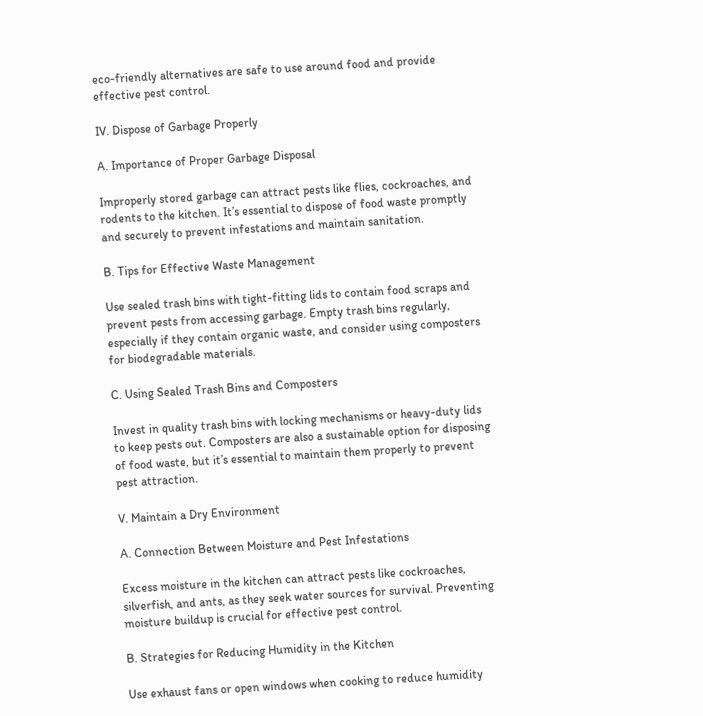eco-friendly alternatives are safe to use around food and provide effective pest control.

IV. Dispose of Garbage Properly

A. Importance of Proper Garbage Disposal

Improperly stored garbage can attract pests like flies, cockroaches, and rodents to the kitchen. It’s essential to dispose of food waste promptly and securely to prevent infestations and maintain sanitation.

B. Tips for Effective Waste Management

Use sealed trash bins with tight-fitting lids to contain food scraps and prevent pests from accessing garbage. Empty trash bins regularly, especially if they contain organic waste, and consider using composters for biodegradable materials.

C. Using Sealed Trash Bins and Composters

Invest in quality trash bins with locking mechanisms or heavy-duty lids to keep pests out. Composters are also a sustainable option for disposing of food waste, but it’s essential to maintain them properly to prevent pest attraction.

V. Maintain a Dry Environment

A. Connection Between Moisture and Pest Infestations

Excess moisture in the kitchen can attract pests like cockroaches, silverfish, and ants, as they seek water sources for survival. Preventing moisture buildup is crucial for effective pest control.

B. Strategies for Reducing Humidity in the Kitchen

Use exhaust fans or open windows when cooking to reduce humidity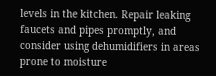levels in the kitchen. Repair leaking faucets and pipes promptly, and consider using dehumidifiers in areas prone to moisture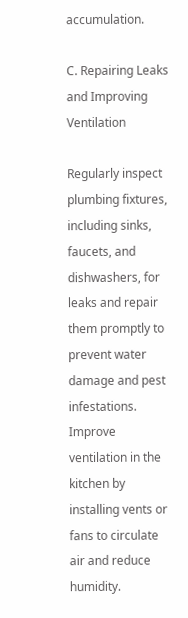accumulation.

C. Repairing Leaks and Improving Ventilation

Regularly inspect plumbing fixtures, including sinks, faucets, and dishwashers, for leaks and repair them promptly to prevent water damage and pest infestations. Improve ventilation in the kitchen by installing vents or fans to circulate air and reduce humidity.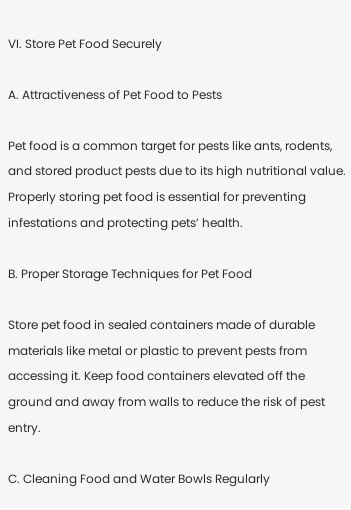VI. Store Pet Food Securely

A. Attractiveness of Pet Food to Pests

Pet food is a common target for pests like ants, rodents, and stored product pests due to its high nutritional value. Properly storing pet food is essential for preventing infestations and protecting pets’ health.

B. Proper Storage Techniques for Pet Food

Store pet food in sealed containers made of durable materials like metal or plastic to prevent pests from accessing it. Keep food containers elevated off the ground and away from walls to reduce the risk of pest entry.

C. Cleaning Food and Water Bowls Regularly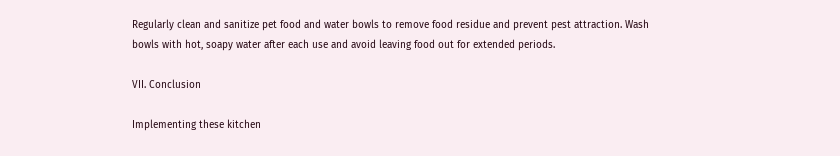Regularly clean and sanitize pet food and water bowls to remove food residue and prevent pest attraction. Wash bowls with hot, soapy water after each use and avoid leaving food out for extended periods.

VII. Conclusion

Implementing these kitchen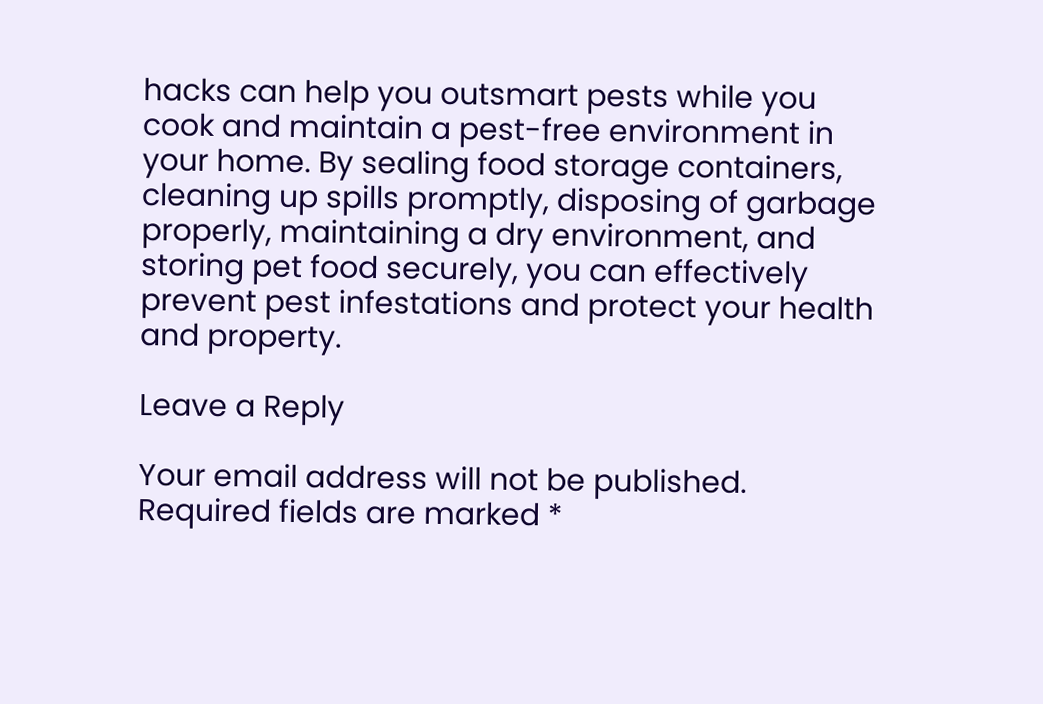hacks can help you outsmart pests while you cook and maintain a pest-free environment in your home. By sealing food storage containers, cleaning up spills promptly, disposing of garbage properly, maintaining a dry environment, and storing pet food securely, you can effectively prevent pest infestations and protect your health and property.

Leave a Reply

Your email address will not be published. Required fields are marked *